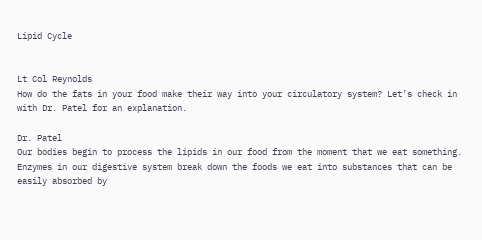Lipid Cycle


Lt Col Reynolds
How do the fats in your food make their way into your circulatory system? Let’s check in with Dr. Patel for an explanation.

Dr. Patel
Our bodies begin to process the lipids in our food from the moment that we eat something. Enzymes in our digestive system break down the foods we eat into substances that can be easily absorbed by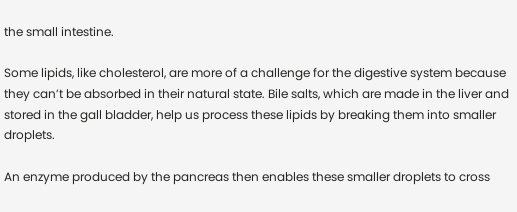the small intestine.

Some lipids, like cholesterol, are more of a challenge for the digestive system because they can’t be absorbed in their natural state. Bile salts, which are made in the liver and stored in the gall bladder, help us process these lipids by breaking them into smaller droplets.

An enzyme produced by the pancreas then enables these smaller droplets to cross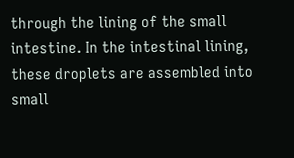through the lining of the small intestine. In the intestinal lining, these droplets are assembled into small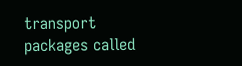transport packages called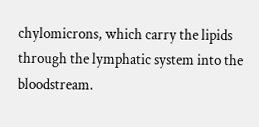chylomicrons, which carry the lipids through the lymphatic system into the bloodstream.